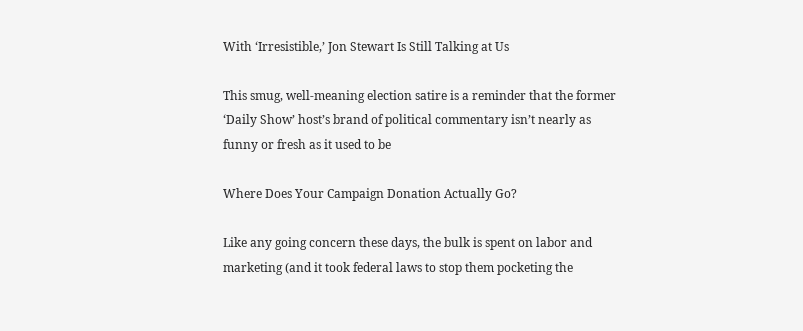With ‘Irresistible,’ Jon Stewart Is Still Talking at Us

This smug, well-meaning election satire is a reminder that the former ‘Daily Show’ host’s brand of political commentary isn’t nearly as funny or fresh as it used to be

Where Does Your Campaign Donation Actually Go?

Like any going concern these days, the bulk is spent on labor and marketing (and it took federal laws to stop them pocketing the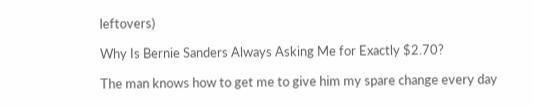leftovers)

Why Is Bernie Sanders Always Asking Me for Exactly $2.70?

The man knows how to get me to give him my spare change every day